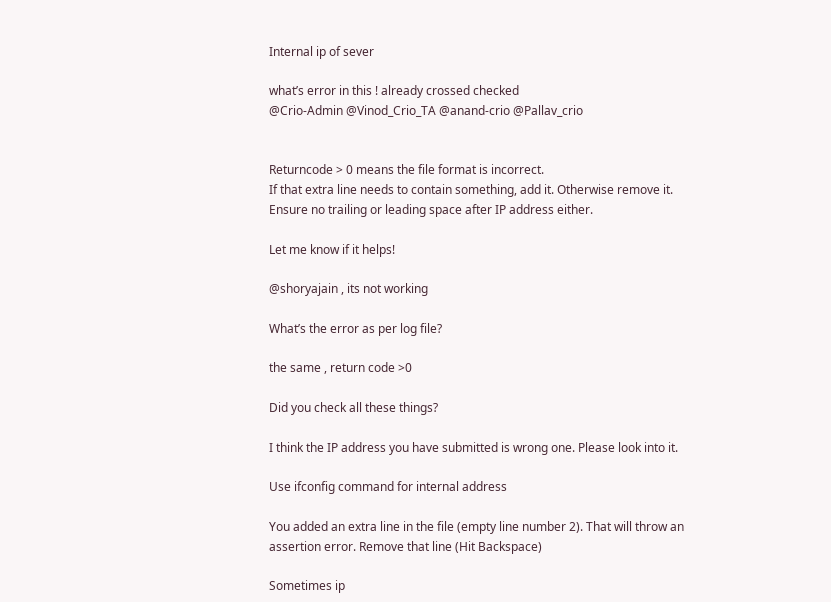Internal ip of sever

what’s error in this ! already crossed checked
@Crio-Admin @Vinod_Crio_TA @anand-crio @Pallav_crio


Returncode > 0 means the file format is incorrect.
If that extra line needs to contain something, add it. Otherwise remove it. Ensure no trailing or leading space after IP address either.

Let me know if it helps!

@shoryajain , its not working

What’s the error as per log file?

the same , return code >0

Did you check all these things?

I think the IP address you have submitted is wrong one. Please look into it.

Use ifconfig command for internal address

You added an extra line in the file (empty line number 2). That will throw an assertion error. Remove that line (Hit Backspace)

Sometimes ip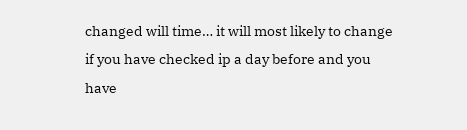changed will time… it will most likely to change if you have checked ip a day before and you have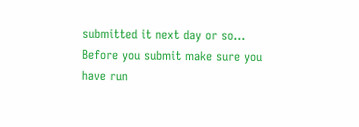submitted it next day or so…
Before you submit make sure you have run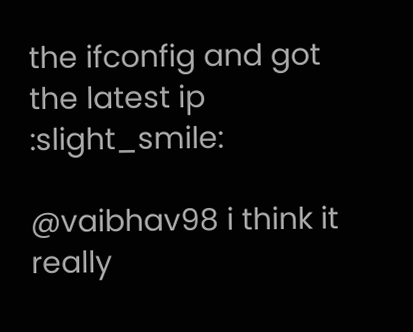the ifconfig and got the latest ip :slight_smile:

@vaibhav98 i think it really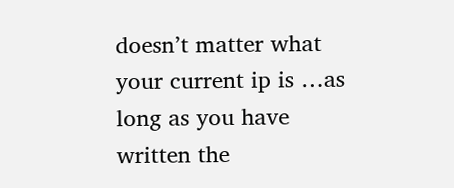doesn’t matter what your current ip is …as long as you have written the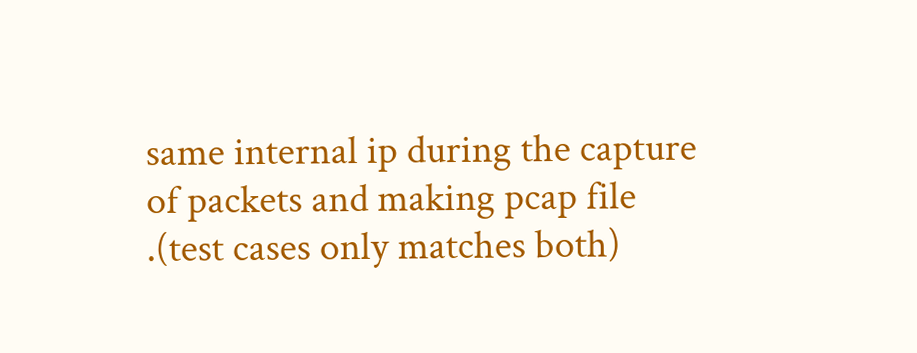same internal ip during the capture of packets and making pcap file .(test cases only matches both)